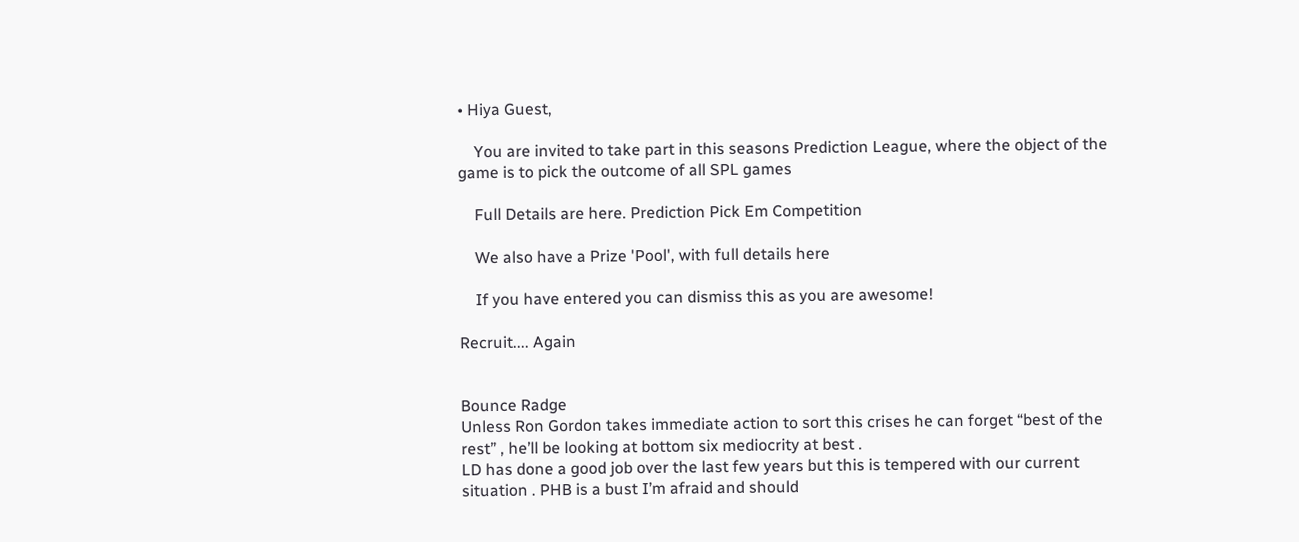• Hiya Guest,

    You are invited to take part in this seasons Prediction League, where the object of the game is to pick the outcome of all SPL games

    Full Details are here. Prediction Pick Em Competition

    We also have a Prize 'Pool', with full details here

    If you have entered you can dismiss this as you are awesome!

Recruit.... Again


Bounce Radge
Unless Ron Gordon takes immediate action to sort this crises he can forget “best of the rest” , he’ll be looking at bottom six mediocrity at best .
LD has done a good job over the last few years but this is tempered with our current situation . PHB is a bust I’m afraid and should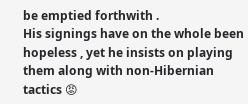be emptied forthwith .
His signings have on the whole been hopeless , yet he insists on playing them along with non-Hibernian tactics 😡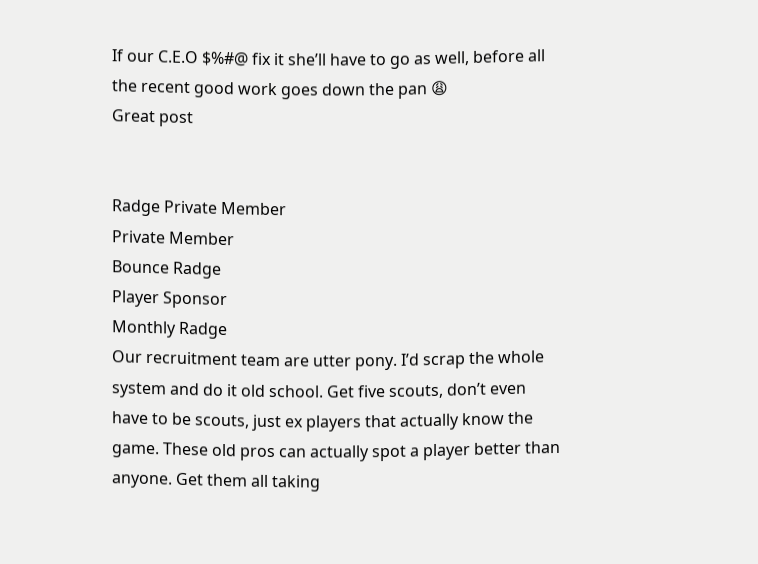If our C.E.O $%#@ fix it she’ll have to go as well, before all the recent good work goes down the pan 😩
Great post


Radge Private Member
Private Member
Bounce Radge
Player Sponsor
Monthly Radge
Our recruitment team are utter pony. I’d scrap the whole system and do it old school. Get five scouts, don’t even have to be scouts, just ex players that actually know the game. These old pros can actually spot a player better than anyone. Get them all taking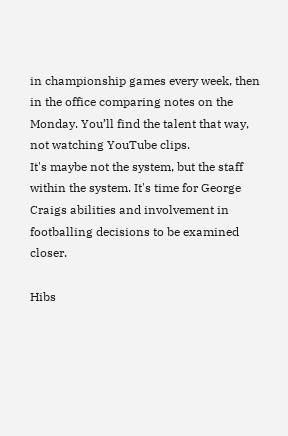in championship games every week, then in the office comparing notes on the Monday. You’ll find the talent that way, not watching YouTube clips.
It's maybe not the system, but the staff within the system. It's time for George Craigs abilities and involvement in footballing decisions to be examined closer.

Hibs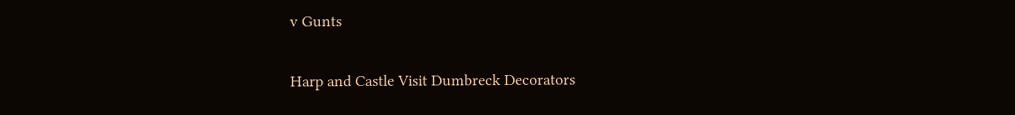v Gunts

Harp and Castle Visit Dumbreck Decorators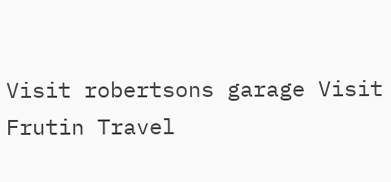Visit robertsons garage Visit Frutin Travel